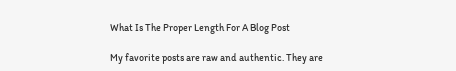What Is The Proper Length For A Blog Post

My favorite posts are raw and authentic. They are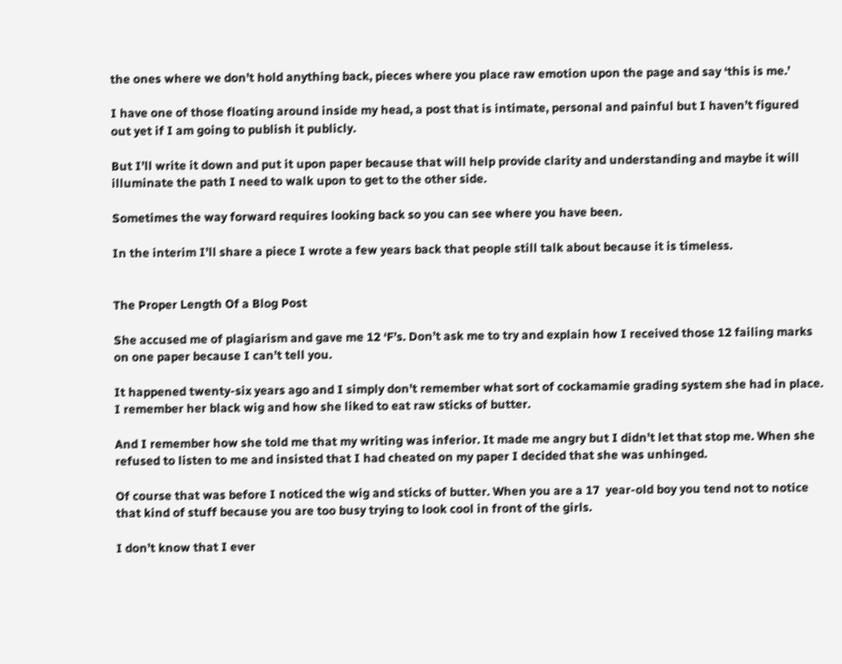the ones where we don’t hold anything back, pieces where you place raw emotion upon the page and say ‘this is me.’

I have one of those floating around inside my head, a post that is intimate, personal and painful but I haven’t figured out yet if I am going to publish it publicly.

But I’ll write it down and put it upon paper because that will help provide clarity and understanding and maybe it will illuminate the path I need to walk upon to get to the other side.

Sometimes the way forward requires looking back so you can see where you have been.

In the interim I’ll share a piece I wrote a few years back that people still talk about because it is timeless.


The Proper Length Of a Blog Post

She accused me of plagiarism and gave me 12 ‘F’s. Don’t ask me to try and explain how I received those 12 failing marks on one paper because I can’t tell you.

It happened twenty-six years ago and I simply don’t remember what sort of cockamamie grading system she had in place. I remember her black wig and how she liked to eat raw sticks of butter.

And I remember how she told me that my writing was inferior. It made me angry but I didn’t let that stop me. When she refused to listen to me and insisted that I had cheated on my paper I decided that she was unhinged.

Of course that was before I noticed the wig and sticks of butter. When you are a 17  year-old boy you tend not to notice that kind of stuff because you are too busy trying to look cool in front of the girls.

I don’t know that I ever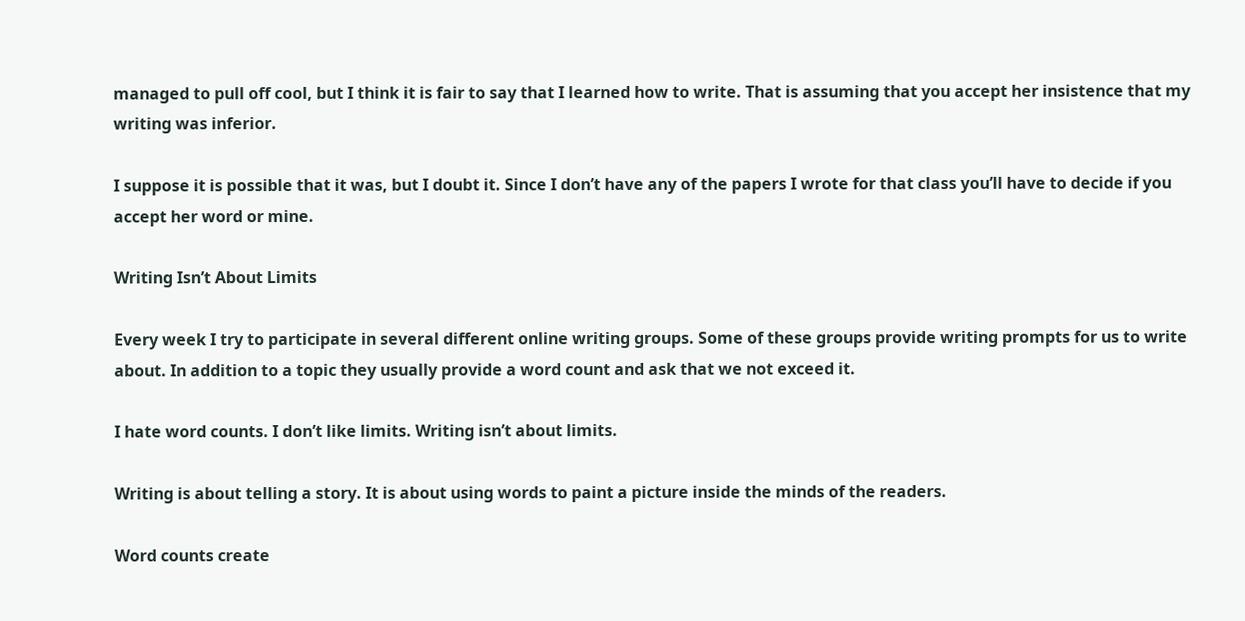managed to pull off cool, but I think it is fair to say that I learned how to write. That is assuming that you accept her insistence that my writing was inferior.

I suppose it is possible that it was, but I doubt it. Since I don’t have any of the papers I wrote for that class you’ll have to decide if you accept her word or mine.

Writing Isn’t About Limits

Every week I try to participate in several different online writing groups. Some of these groups provide writing prompts for us to write about. In addition to a topic they usually provide a word count and ask that we not exceed it.

I hate word counts. I don’t like limits. Writing isn’t about limits.

Writing is about telling a story. It is about using words to paint a picture inside the minds of the readers.

Word counts create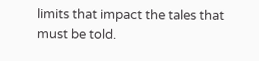limits that impact the tales that must be told.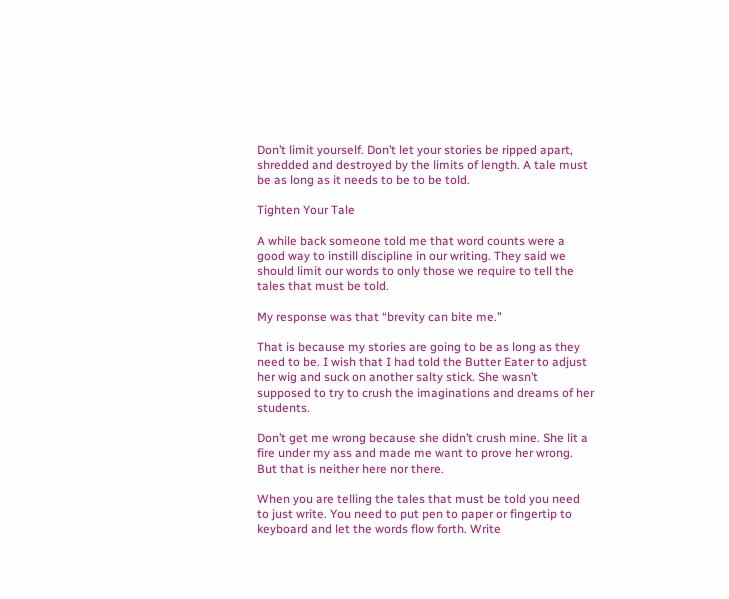Don’t limit yourself. Don’t let your stories be ripped apart, shredded and destroyed by the limits of length. A tale must be as long as it needs to be to be told.

Tighten Your Tale

A while back someone told me that word counts were a good way to instill discipline in our writing. They said we should limit our words to only those we require to tell the tales that must be told.

My response was that “brevity can bite me.”

That is because my stories are going to be as long as they need to be. I wish that I had told the Butter Eater to adjust her wig and suck on another salty stick. She wasn’t supposed to try to crush the imaginations and dreams of her students.

Don’t get me wrong because she didn’t crush mine. She lit a fire under my ass and made me want to prove her wrong. But that is neither here nor there.

When you are telling the tales that must be told you need to just write. You need to put pen to paper or fingertip to keyboard and let the words flow forth. Write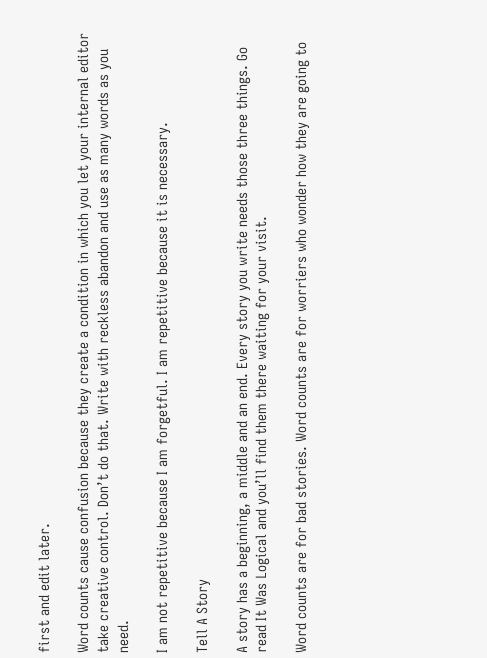first and edit later.

Word counts cause confusion because they create a condition in which you let your internal editor take creative control. Don’t do that. Write with reckless abandon and use as many words as you need.

I am not repetitive because I am forgetful. I am repetitive because it is necessary.

Tell A Story

A story has a beginning, a middle and an end. Every story you write needs those three things. Go read It Was Logical and you’ll find them there waiting for your visit.

Word counts are for bad stories. Word counts are for worriers who wonder how they are going to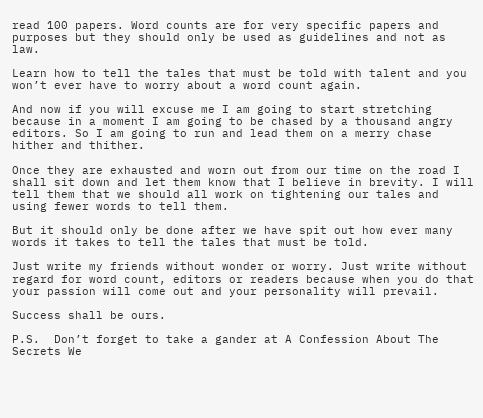read 100 papers. Word counts are for very specific papers and purposes but they should only be used as guidelines and not as law.

Learn how to tell the tales that must be told with talent and you won’t ever have to worry about a word count again.

And now if you will excuse me I am going to start stretching because in a moment I am going to be chased by a thousand angry editors. So I am going to run and lead them on a merry chase hither and thither.

Once they are exhausted and worn out from our time on the road I shall sit down and let them know that I believe in brevity. I will tell them that we should all work on tightening our tales and using fewer words to tell them.

But it should only be done after we have spit out how ever many words it takes to tell the tales that must be told.

Just write my friends without wonder or worry. Just write without regard for word count, editors or readers because when you do that your passion will come out and your personality will prevail.

Success shall be ours.

P.S.  Don’t forget to take a gander at A Confession About The Secrets We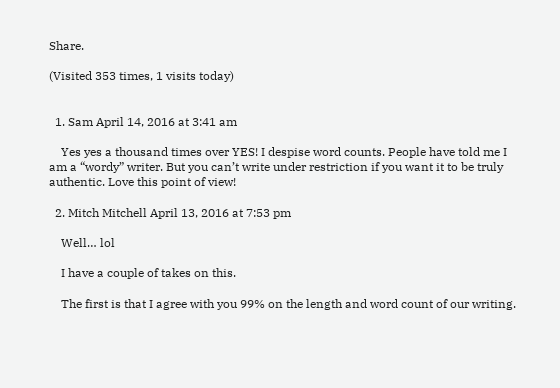Share.

(Visited 353 times, 1 visits today)


  1. Sam April 14, 2016 at 3:41 am

    Yes yes a thousand times over YES! I despise word counts. People have told me I am a “wordy” writer. But you can’t write under restriction if you want it to be truly authentic. Love this point of view!

  2. Mitch Mitchell April 13, 2016 at 7:53 pm

    Well… lol

    I have a couple of takes on this.

    The first is that I agree with you 99% on the length and word count of our writing.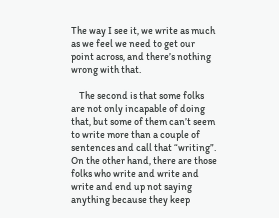The way I see it, we write as much as we feel we need to get our point across, and there’s nothing wrong with that.

    The second is that some folks are not only incapable of doing that, but some of them can’t seem to write more than a couple of sentences and call that “writing”. On the other hand, there are those folks who write and write and write and end up not saying anything because they keep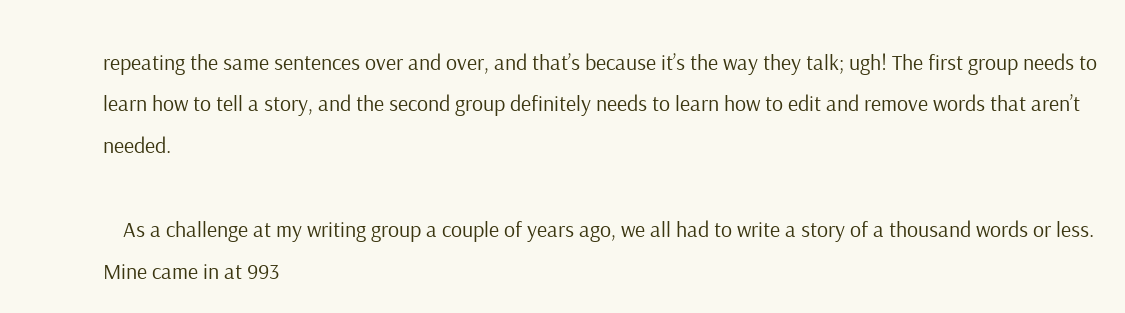repeating the same sentences over and over, and that’s because it’s the way they talk; ugh! The first group needs to learn how to tell a story, and the second group definitely needs to learn how to edit and remove words that aren’t needed.

    As a challenge at my writing group a couple of years ago, we all had to write a story of a thousand words or less. Mine came in at 993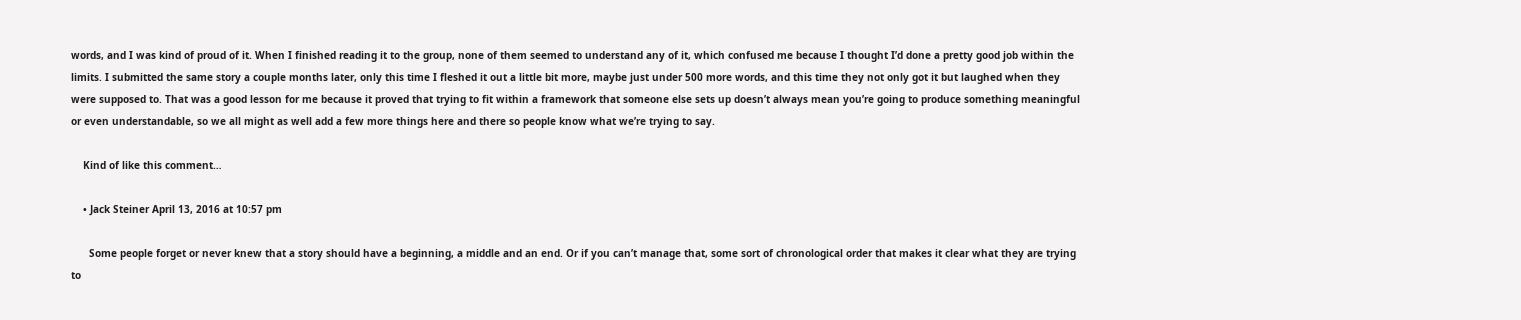words, and I was kind of proud of it. When I finished reading it to the group, none of them seemed to understand any of it, which confused me because I thought I’d done a pretty good job within the limits. I submitted the same story a couple months later, only this time I fleshed it out a little bit more, maybe just under 500 more words, and this time they not only got it but laughed when they were supposed to. That was a good lesson for me because it proved that trying to fit within a framework that someone else sets up doesn’t always mean you’re going to produce something meaningful or even understandable, so we all might as well add a few more things here and there so people know what we’re trying to say.

    Kind of like this comment…

    • Jack Steiner April 13, 2016 at 10:57 pm

      Some people forget or never knew that a story should have a beginning, a middle and an end. Or if you can’t manage that, some sort of chronological order that makes it clear what they are trying to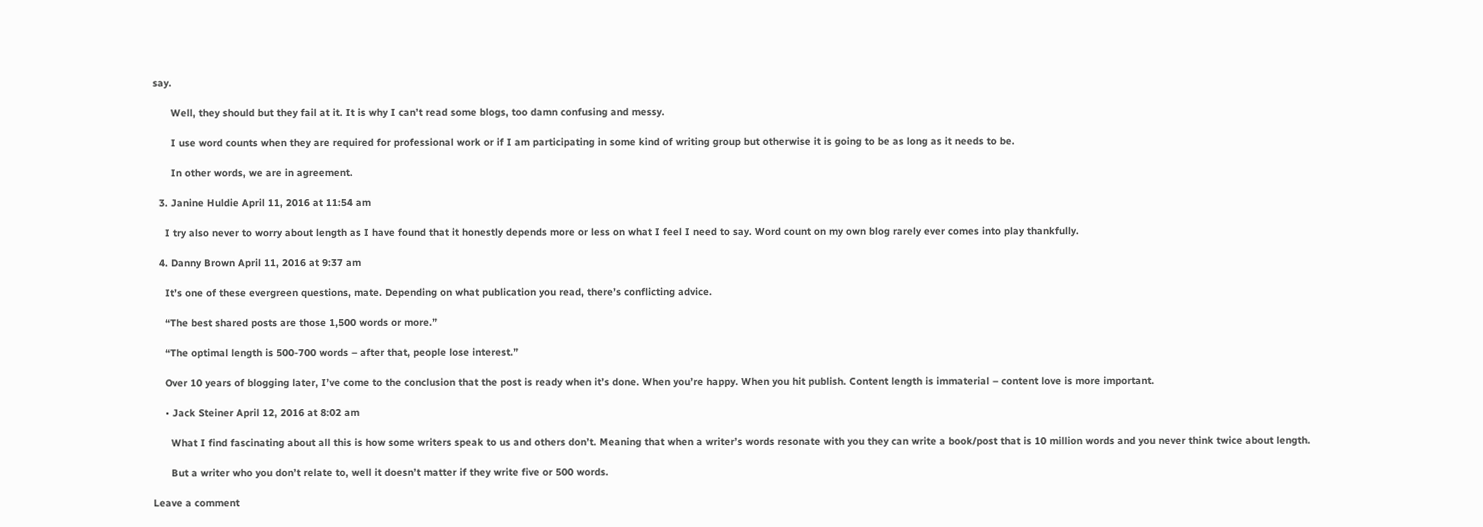say.

      Well, they should but they fail at it. It is why I can’t read some blogs, too damn confusing and messy.

      I use word counts when they are required for professional work or if I am participating in some kind of writing group but otherwise it is going to be as long as it needs to be.

      In other words, we are in agreement.

  3. Janine Huldie April 11, 2016 at 11:54 am

    I try also never to worry about length as I have found that it honestly depends more or less on what I feel I need to say. Word count on my own blog rarely ever comes into play thankfully.

  4. Danny Brown April 11, 2016 at 9:37 am

    It’s one of these evergreen questions, mate. Depending on what publication you read, there’s conflicting advice.

    “The best shared posts are those 1,500 words or more.”

    “The optimal length is 500-700 words – after that, people lose interest.”

    Over 10 years of blogging later, I’ve come to the conclusion that the post is ready when it’s done. When you’re happy. When you hit publish. Content length is immaterial – content love is more important.

    • Jack Steiner April 12, 2016 at 8:02 am

      What I find fascinating about all this is how some writers speak to us and others don’t. Meaning that when a writer’s words resonate with you they can write a book/post that is 10 million words and you never think twice about length.

      But a writer who you don’t relate to, well it doesn’t matter if they write five or 500 words.

Leave a comment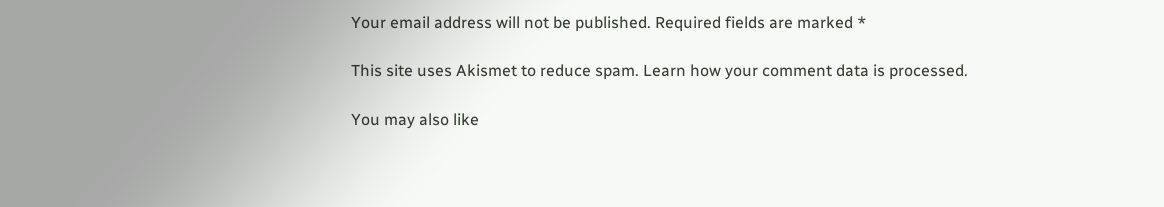Your email address will not be published. Required fields are marked *

This site uses Akismet to reduce spam. Learn how your comment data is processed.

You may also like